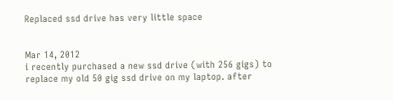Replaced ssd drive has very little space


Mar 14, 2012
i recently purchased a new ssd drive (with 256 gigs) to replace my old 50 gig ssd drive on my laptop. after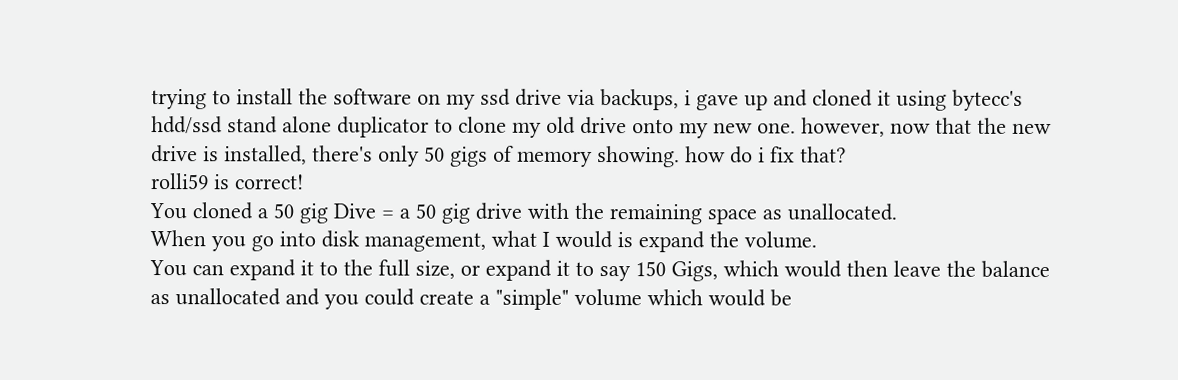trying to install the software on my ssd drive via backups, i gave up and cloned it using bytecc's hdd/ssd stand alone duplicator to clone my old drive onto my new one. however, now that the new drive is installed, there's only 50 gigs of memory showing. how do i fix that?
rolli59 is correct!
You cloned a 50 gig Dive = a 50 gig drive with the remaining space as unallocated.
When you go into disk management, what I would is expand the volume.
You can expand it to the full size, or expand it to say 150 Gigs, which would then leave the balance as unallocated and you could create a "simple" volume which would be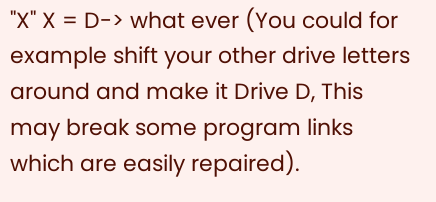"X" X = D-> what ever (You could for example shift your other drive letters around and make it Drive D, This may break some program links which are easily repaired).